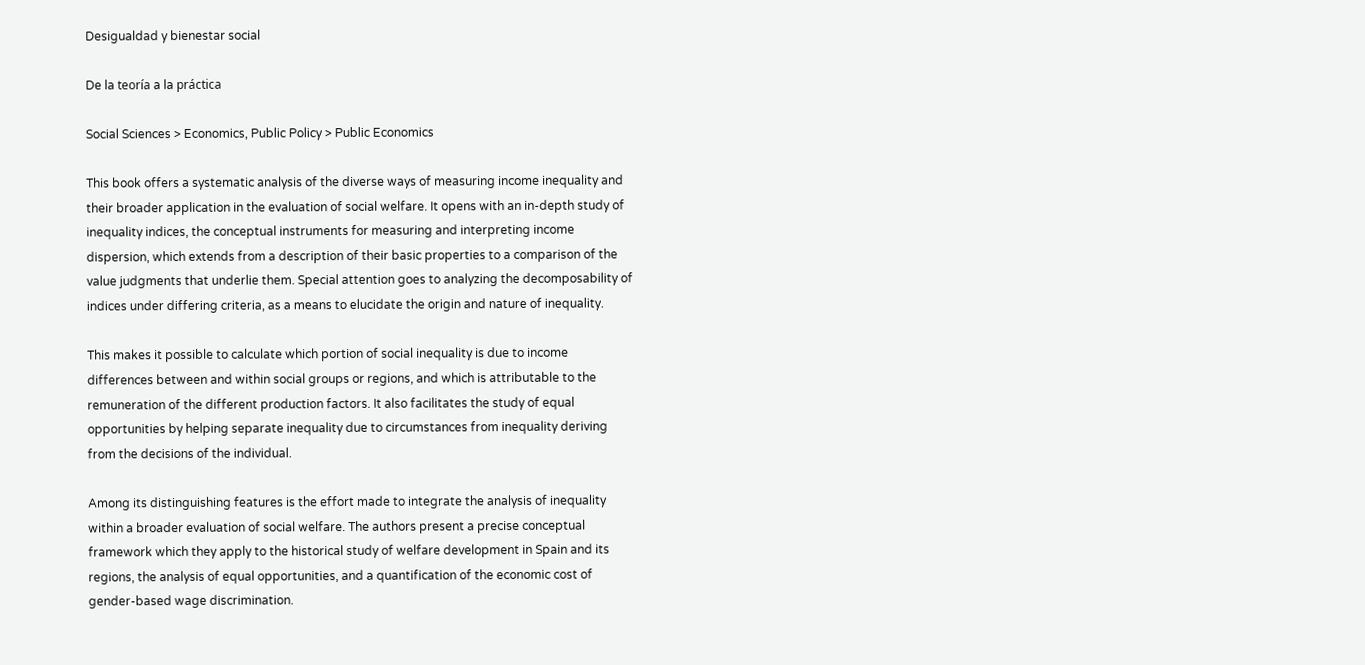Desigualdad y bienestar social

De la teoría a la práctica

Social Sciences > Economics, Public Policy > Public Economics

This book offers a systematic analysis of the diverse ways of measuring income inequality and their broader application in the evaluation of social welfare. It opens with an in-depth study of inequality indices, the conceptual instruments for measuring and interpreting income dispersion, which extends from a description of their basic properties to a comparison of the value judgments that underlie them. Special attention goes to analyzing the decomposability of indices under differing criteria, as a means to elucidate the origin and nature of inequality.

This makes it possible to calculate which portion of social inequality is due to income differences between and within social groups or regions, and which is attributable to the remuneration of the different production factors. It also facilitates the study of equal opportunities by helping separate inequality due to circumstances from inequality deriving from the decisions of the individual.

Among its distinguishing features is the effort made to integrate the analysis of inequality within a broader evaluation of social welfare. The authors present a precise conceptual framework which they apply to the historical study of welfare development in Spain and its regions, the analysis of equal opportunities, and a quantification of the economic cost of gender-based wage discrimination.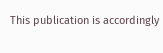This publication is accordingly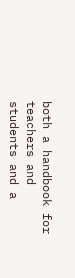both a handbook for teachers and students and a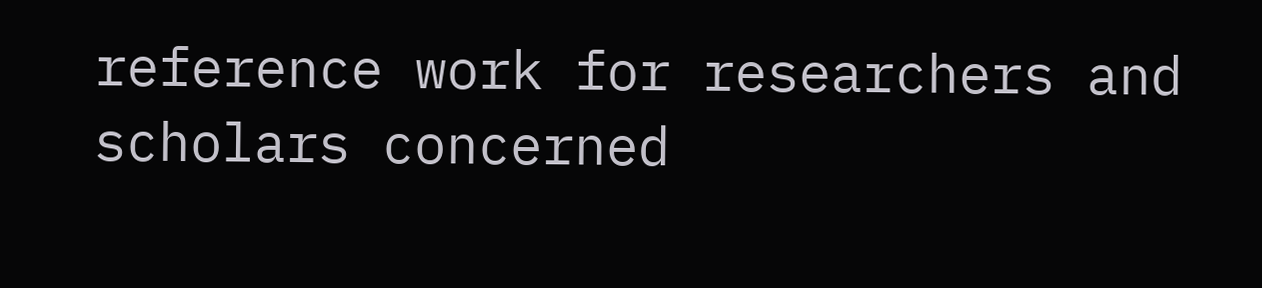reference work for researchers and scholars concerned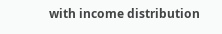with income distribution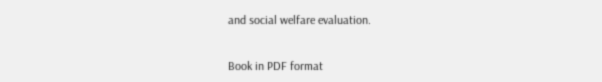and social welfare evaluation.


Book in PDF format